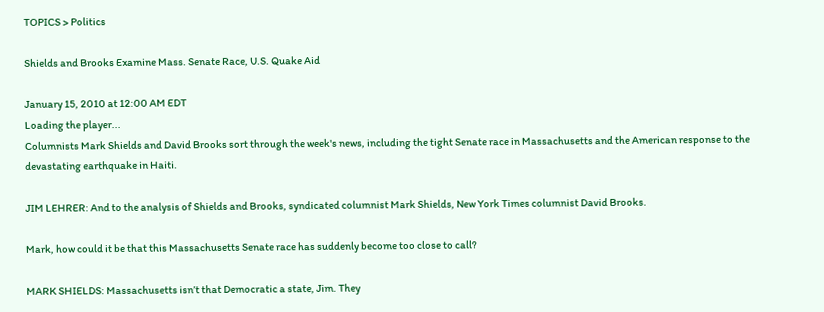TOPICS > Politics

Shields and Brooks Examine Mass. Senate Race, U.S. Quake Aid

January 15, 2010 at 12:00 AM EDT
Loading the player...
Columnists Mark Shields and David Brooks sort through the week's news, including the tight Senate race in Massachusetts and the American response to the devastating earthquake in Haiti.

JIM LEHRER: And to the analysis of Shields and Brooks, syndicated columnist Mark Shields, New York Times columnist David Brooks.

Mark, how could it be that this Massachusetts Senate race has suddenly become too close to call?

MARK SHIELDS: Massachusetts isn’t that Democratic a state, Jim. They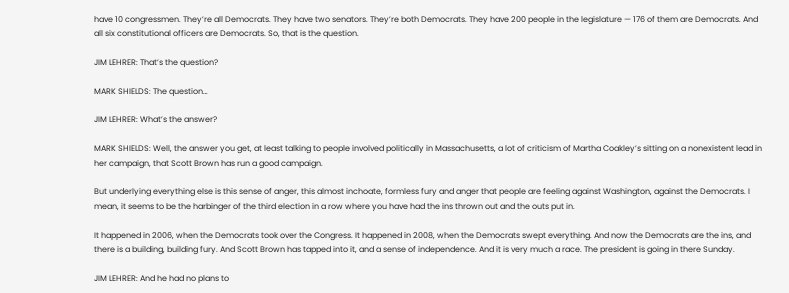have 10 congressmen. They’re all Democrats. They have two senators. They’re both Democrats. They have 200 people in the legislature — 176 of them are Democrats. And all six constitutional officers are Democrats. So, that is the question.

JIM LEHRER: That’s the question?

MARK SHIELDS: The question…

JIM LEHRER: What’s the answer?

MARK SHIELDS: Well, the answer you get, at least talking to people involved politically in Massachusetts, a lot of criticism of Martha Coakley’s sitting on a nonexistent lead in her campaign, that Scott Brown has run a good campaign.

But underlying everything else is this sense of anger, this almost inchoate, formless fury and anger that people are feeling against Washington, against the Democrats. I mean, it seems to be the harbinger of the third election in a row where you have had the ins thrown out and the outs put in.

It happened in 2006, when the Democrats took over the Congress. It happened in 2008, when the Democrats swept everything. And now the Democrats are the ins, and there is a building, building fury. And Scott Brown has tapped into it, and a sense of independence. And it is very much a race. The president is going in there Sunday.

JIM LEHRER: And he had no plans to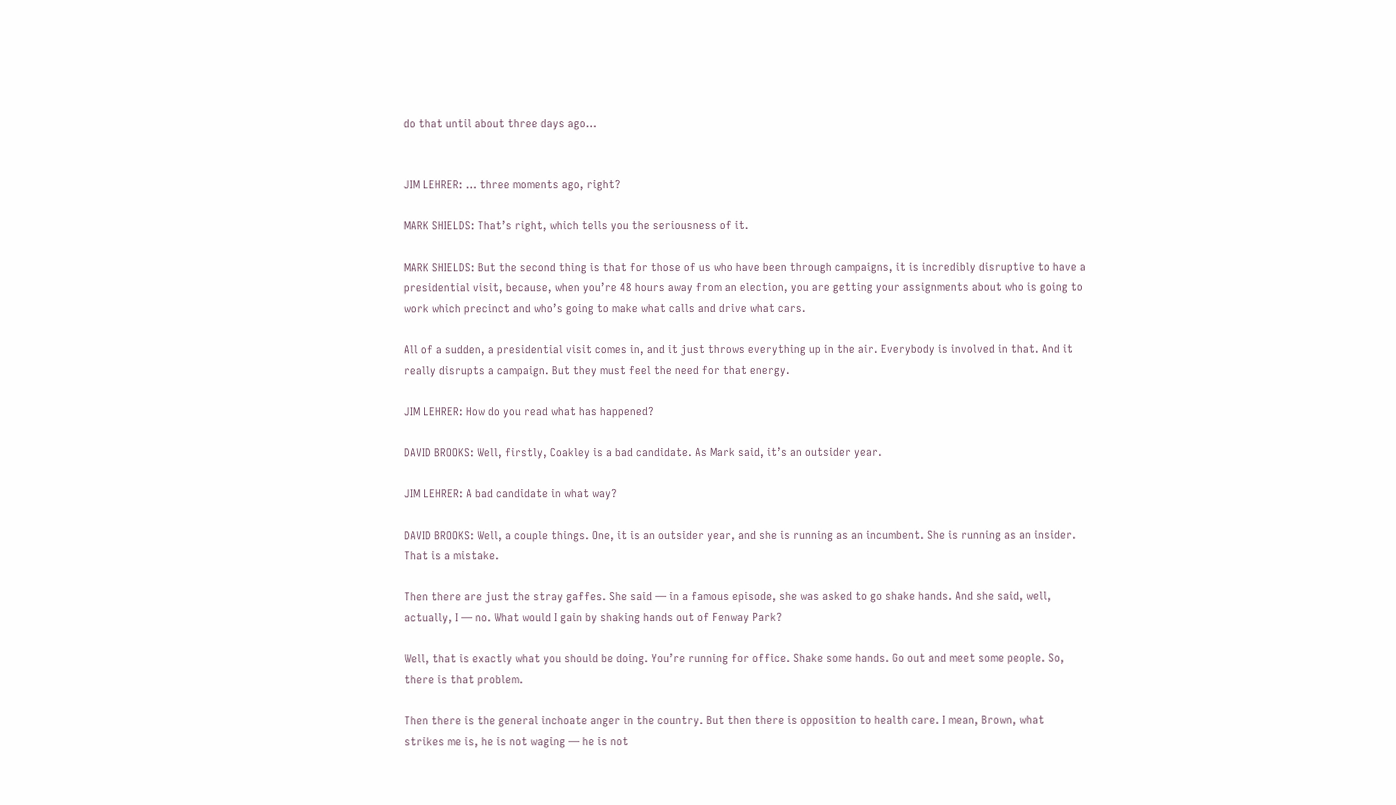do that until about three days ago…


JIM LEHRER: … three moments ago, right?

MARK SHIELDS: That’s right, which tells you the seriousness of it.

MARK SHIELDS: But the second thing is that for those of us who have been through campaigns, it is incredibly disruptive to have a presidential visit, because, when you’re 48 hours away from an election, you are getting your assignments about who is going to work which precinct and who’s going to make what calls and drive what cars.

All of a sudden, a presidential visit comes in, and it just throws everything up in the air. Everybody is involved in that. And it really disrupts a campaign. But they must feel the need for that energy.

JIM LEHRER: How do you read what has happened?

DAVID BROOKS: Well, firstly, Coakley is a bad candidate. As Mark said, it’s an outsider year.

JIM LEHRER: A bad candidate in what way?

DAVID BROOKS: Well, a couple things. One, it is an outsider year, and she is running as an incumbent. She is running as an insider. That is a mistake.

Then there are just the stray gaffes. She said — in a famous episode, she was asked to go shake hands. And she said, well, actually, I — no. What would I gain by shaking hands out of Fenway Park?

Well, that is exactly what you should be doing. You’re running for office. Shake some hands. Go out and meet some people. So, there is that problem.

Then there is the general inchoate anger in the country. But then there is opposition to health care. I mean, Brown, what strikes me is, he is not waging — he is not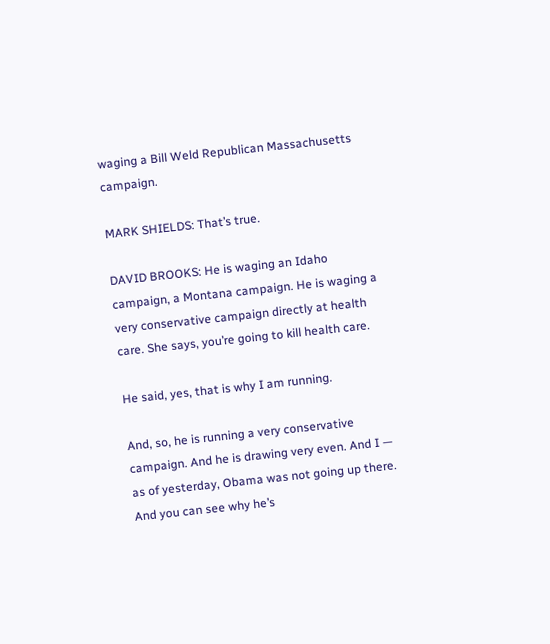waging a Bill Weld Republican Massachusetts campaign.

MARK SHIELDS: That’s true.

DAVID BROOKS: He is waging an Idaho campaign, a Montana campaign. He is waging a very conservative campaign directly at health care. She says, you’re going to kill health care.

He said, yes, that is why I am running.

And, so, he is running a very conservative campaign. And he is drawing very even. And I — as of yesterday, Obama was not going up there. And you can see why he’s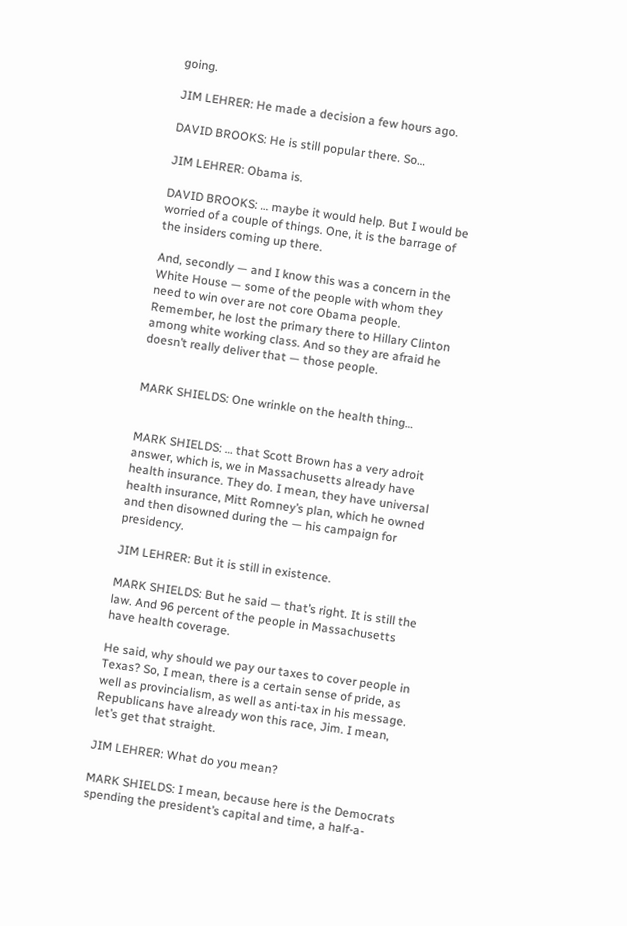going.

JIM LEHRER: He made a decision a few hours ago.

DAVID BROOKS: He is still popular there. So…

JIM LEHRER: Obama is.

DAVID BROOKS: … maybe it would help. But I would be worried of a couple of things. One, it is the barrage of the insiders coming up there.

And, secondly — and I know this was a concern in the White House — some of the people with whom they need to win over are not core Obama people. Remember, he lost the primary there to Hillary Clinton among white working class. And so they are afraid he doesn’t really deliver that — those people.


MARK SHIELDS: One wrinkle on the health thing…


MARK SHIELDS: … that Scott Brown has a very adroit answer, which is, we in Massachusetts already have health insurance. They do. I mean, they have universal health insurance, Mitt Romney’s plan, which he owned and then disowned during the — his campaign for presidency.

JIM LEHRER: But it is still in existence.

MARK SHIELDS: But he said — that’s right. It is still the law. And 96 percent of the people in Massachusetts have health coverage.

He said, why should we pay our taxes to cover people in Texas? So, I mean, there is a certain sense of pride, as well as provincialism, as well as anti-tax in his message. Republicans have already won this race, Jim. I mean, let’s get that straight.

JIM LEHRER: What do you mean?

MARK SHIELDS: I mean, because here is the Democrats spending the president’s capital and time, a half-a-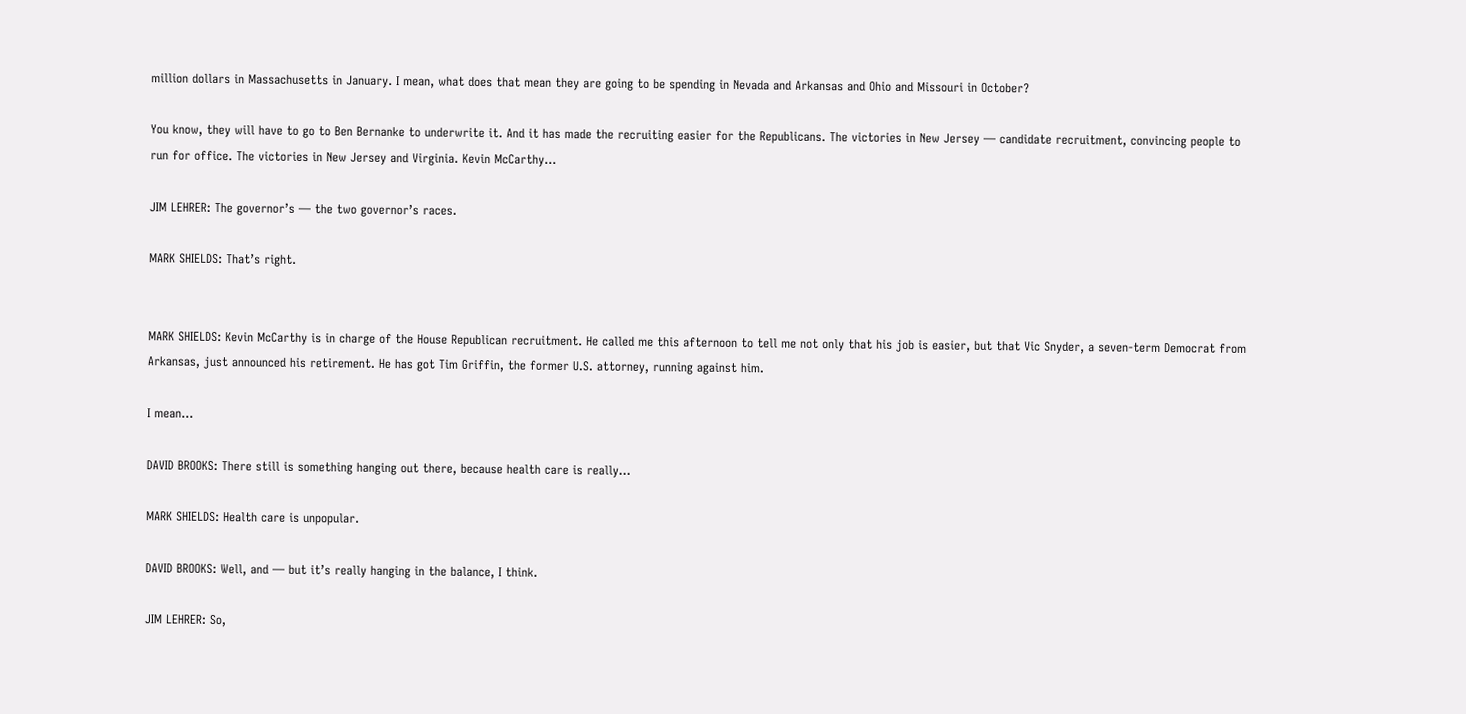million dollars in Massachusetts in January. I mean, what does that mean they are going to be spending in Nevada and Arkansas and Ohio and Missouri in October?

You know, they will have to go to Ben Bernanke to underwrite it. And it has made the recruiting easier for the Republicans. The victories in New Jersey — candidate recruitment, convincing people to run for office. The victories in New Jersey and Virginia. Kevin McCarthy…

JIM LEHRER: The governor’s — the two governor’s races.

MARK SHIELDS: That’s right.


MARK SHIELDS: Kevin McCarthy is in charge of the House Republican recruitment. He called me this afternoon to tell me not only that his job is easier, but that Vic Snyder, a seven-term Democrat from Arkansas, just announced his retirement. He has got Tim Griffin, the former U.S. attorney, running against him.

I mean…

DAVID BROOKS: There still is something hanging out there, because health care is really…

MARK SHIELDS: Health care is unpopular.

DAVID BROOKS: Well, and — but it’s really hanging in the balance, I think.

JIM LEHRER: So,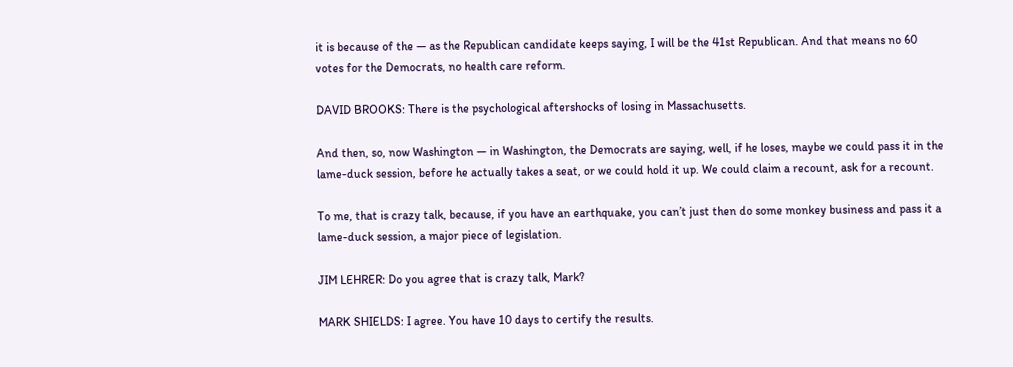it is because of the — as the Republican candidate keeps saying, I will be the 41st Republican. And that means no 60 votes for the Democrats, no health care reform.

DAVID BROOKS: There is the psychological aftershocks of losing in Massachusetts.

And then, so, now Washington — in Washington, the Democrats are saying, well, if he loses, maybe we could pass it in the lame-duck session, before he actually takes a seat, or we could hold it up. We could claim a recount, ask for a recount.

To me, that is crazy talk, because, if you have an earthquake, you can’t just then do some monkey business and pass it a lame-duck session, a major piece of legislation.

JIM LEHRER: Do you agree that is crazy talk, Mark?

MARK SHIELDS: I agree. You have 10 days to certify the results.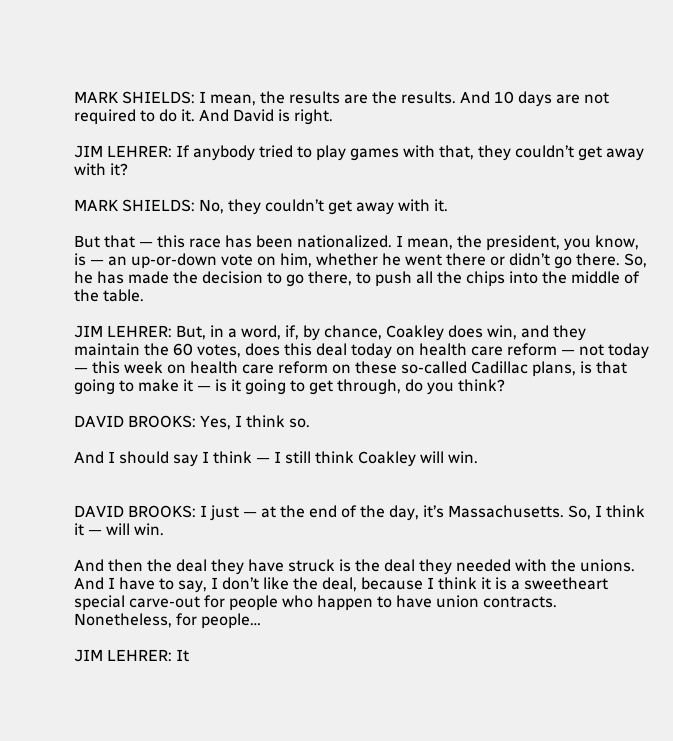MARK SHIELDS: I mean, the results are the results. And 10 days are not required to do it. And David is right.

JIM LEHRER: If anybody tried to play games with that, they couldn’t get away with it?

MARK SHIELDS: No, they couldn’t get away with it.

But that — this race has been nationalized. I mean, the president, you know, is — an up-or-down vote on him, whether he went there or didn’t go there. So, he has made the decision to go there, to push all the chips into the middle of the table.

JIM LEHRER: But, in a word, if, by chance, Coakley does win, and they maintain the 60 votes, does this deal today on health care reform — not today — this week on health care reform on these so-called Cadillac plans, is that going to make it — is it going to get through, do you think?

DAVID BROOKS: Yes, I think so.

And I should say I think — I still think Coakley will win.


DAVID BROOKS: I just — at the end of the day, it’s Massachusetts. So, I think it — will win.

And then the deal they have struck is the deal they needed with the unions. And I have to say, I don’t like the deal, because I think it is a sweetheart special carve-out for people who happen to have union contracts. Nonetheless, for people…

JIM LEHRER: It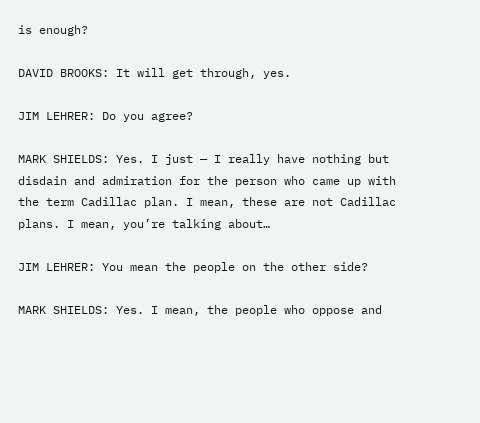is enough?

DAVID BROOKS: It will get through, yes.

JIM LEHRER: Do you agree?

MARK SHIELDS: Yes. I just — I really have nothing but disdain and admiration for the person who came up with the term Cadillac plan. I mean, these are not Cadillac plans. I mean, you’re talking about…

JIM LEHRER: You mean the people on the other side?

MARK SHIELDS: Yes. I mean, the people who oppose and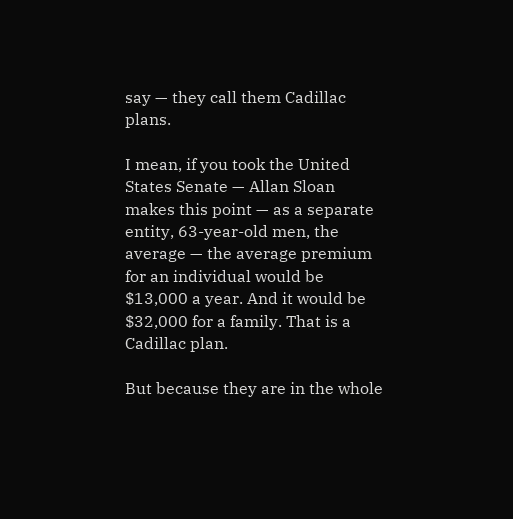say — they call them Cadillac plans.

I mean, if you took the United States Senate — Allan Sloan makes this point — as a separate entity, 63-year-old men, the average — the average premium for an individual would be $13,000 a year. And it would be $32,000 for a family. That is a Cadillac plan.

But because they are in the whole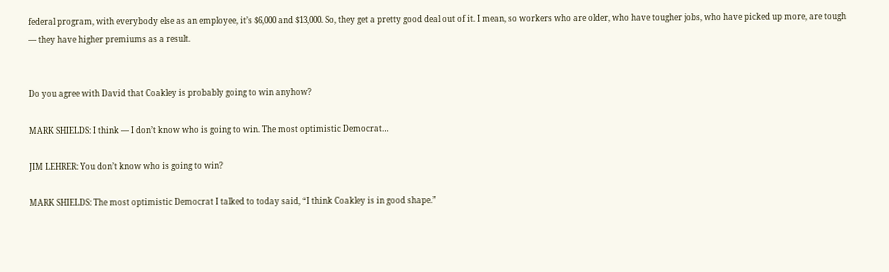federal program, with everybody else as an employee, it’s $6,000 and $13,000. So, they get a pretty good deal out of it. I mean, so workers who are older, who have tougher jobs, who have picked up more, are tough — they have higher premiums as a result.


Do you agree with David that Coakley is probably going to win anyhow?

MARK SHIELDS: I think — I don’t know who is going to win. The most optimistic Democrat…

JIM LEHRER: You don’t know who is going to win?

MARK SHIELDS: The most optimistic Democrat I talked to today said, “I think Coakley is in good shape.”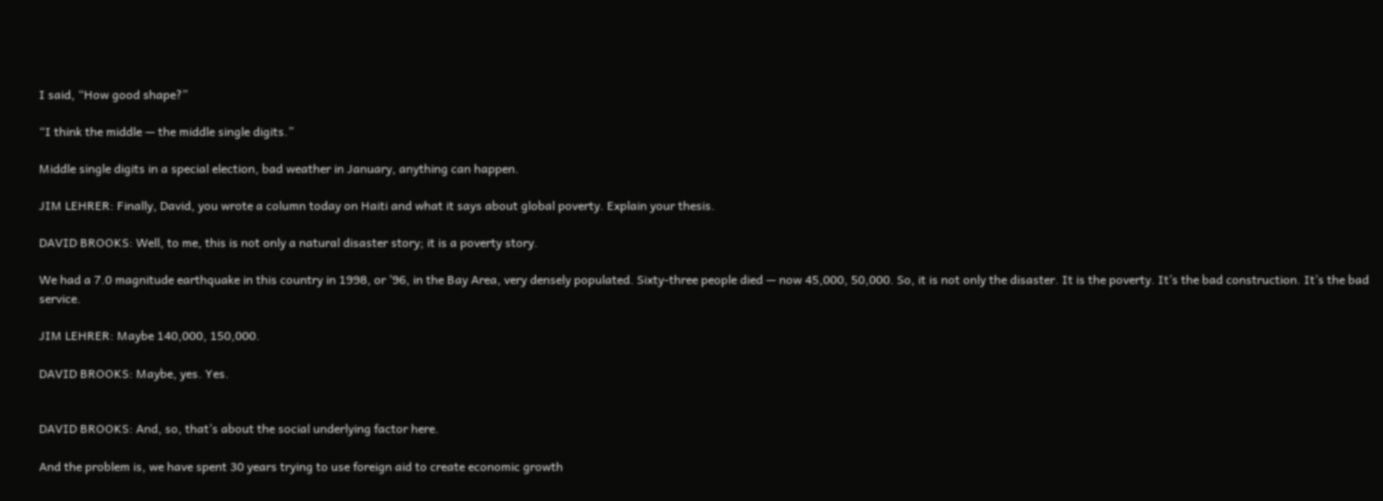I said, “How good shape?”

“I think the middle — the middle single digits.”

Middle single digits in a special election, bad weather in January, anything can happen.

JIM LEHRER: Finally, David, you wrote a column today on Haiti and what it says about global poverty. Explain your thesis.

DAVID BROOKS: Well, to me, this is not only a natural disaster story; it is a poverty story.

We had a 7.0 magnitude earthquake in this country in 1998, or ’96, in the Bay Area, very densely populated. Sixty-three people died — now 45,000, 50,000. So, it is not only the disaster. It is the poverty. It’s the bad construction. It’s the bad service.

JIM LEHRER: Maybe 140,000, 150,000.

DAVID BROOKS: Maybe, yes. Yes.


DAVID BROOKS: And, so, that’s about the social underlying factor here.

And the problem is, we have spent 30 years trying to use foreign aid to create economic growth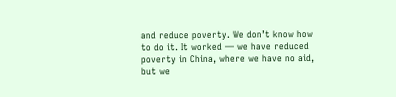and reduce poverty. We don’t know how to do it. It worked — we have reduced poverty in China, where we have no aid, but we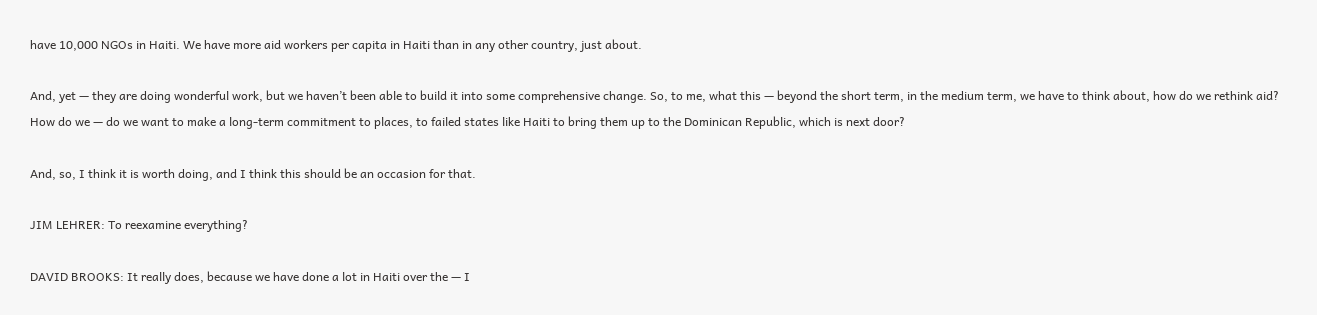have 10,000 NGOs in Haiti. We have more aid workers per capita in Haiti than in any other country, just about.

And, yet — they are doing wonderful work, but we haven’t been able to build it into some comprehensive change. So, to me, what this — beyond the short term, in the medium term, we have to think about, how do we rethink aid? How do we — do we want to make a long-term commitment to places, to failed states like Haiti to bring them up to the Dominican Republic, which is next door?

And, so, I think it is worth doing, and I think this should be an occasion for that.

JIM LEHRER: To reexamine everything?

DAVID BROOKS: It really does, because we have done a lot in Haiti over the — I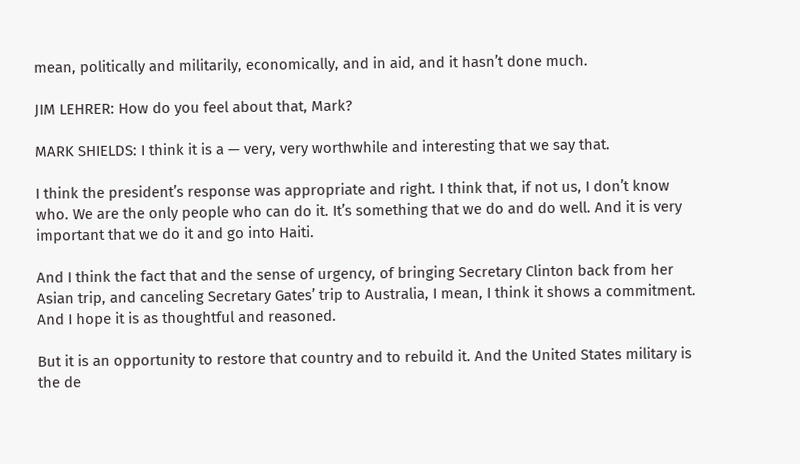mean, politically and militarily, economically, and in aid, and it hasn’t done much.

JIM LEHRER: How do you feel about that, Mark?

MARK SHIELDS: I think it is a — very, very worthwhile and interesting that we say that.

I think the president’s response was appropriate and right. I think that, if not us, I don’t know who. We are the only people who can do it. It’s something that we do and do well. And it is very important that we do it and go into Haiti.

And I think the fact that and the sense of urgency, of bringing Secretary Clinton back from her Asian trip, and canceling Secretary Gates’ trip to Australia, I mean, I think it shows a commitment. And I hope it is as thoughtful and reasoned.

But it is an opportunity to restore that country and to rebuild it. And the United States military is the de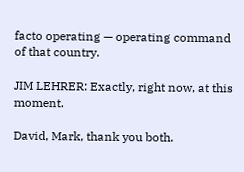facto operating — operating command of that country.

JIM LEHRER: Exactly, right now, at this moment.

David, Mark, thank you both.